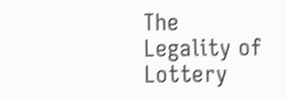The Legality of Lottery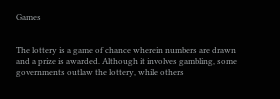Games


The lottery is a game of chance wherein numbers are drawn and a prize is awarded. Although it involves gambling, some governments outlaw the lottery, while others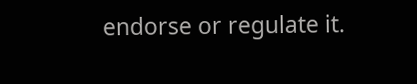endorse or regulate it.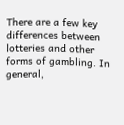There are a few key differences between lotteries and other forms of gambling. In general,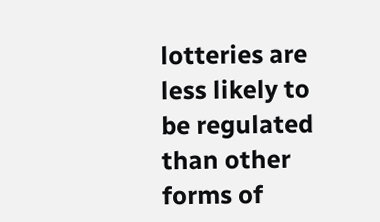lotteries are less likely to be regulated than other forms of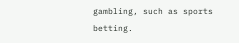gambling, such as sports betting.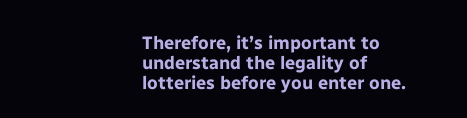Therefore, it’s important to understand the legality of lotteries before you enter one.